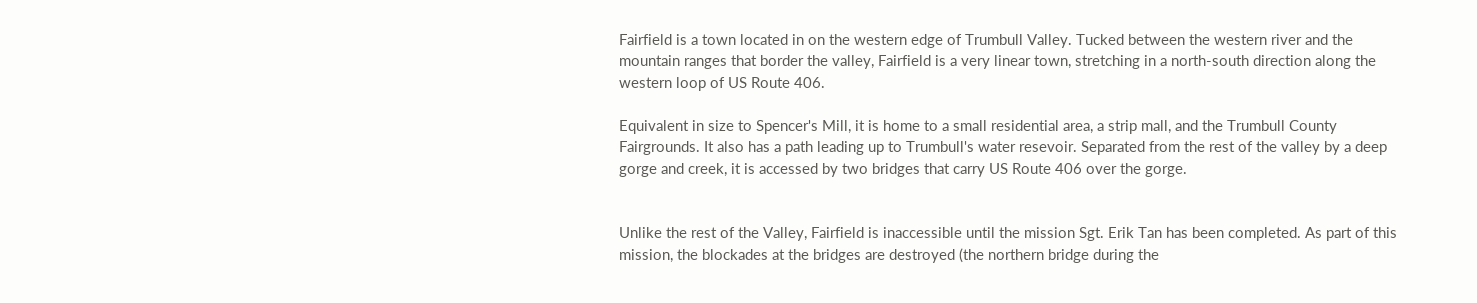Fairfield is a town located in on the western edge of Trumbull Valley. Tucked between the western river and the mountain ranges that border the valley, Fairfield is a very linear town, stretching in a north-south direction along the western loop of US Route 406.

Equivalent in size to Spencer's Mill, it is home to a small residential area, a strip mall, and the Trumbull County Fairgrounds. It also has a path leading up to Trumbull's water resevoir. Separated from the rest of the valley by a deep gorge and creek, it is accessed by two bridges that carry US Route 406 over the gorge.


Unlike the rest of the Valley, Fairfield is inaccessible until the mission Sgt. Erik Tan has been completed. As part of this mission, the blockades at the bridges are destroyed (the northern bridge during the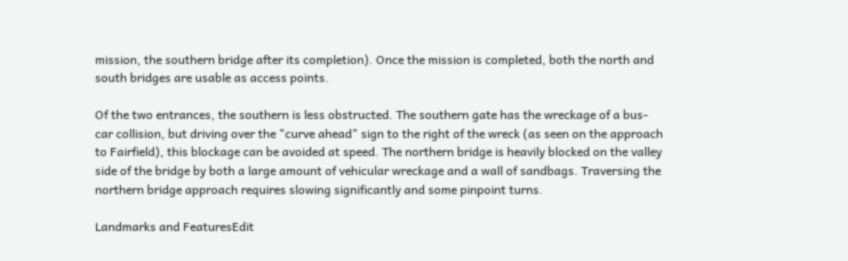mission, the southern bridge after its completion). Once the mission is completed, both the north and south bridges are usable as access points.

Of the two entrances, the southern is less obstructed. The southern gate has the wreckage of a bus-car collision, but driving over the "curve ahead" sign to the right of the wreck (as seen on the approach to Fairfield), this blockage can be avoided at speed. The northern bridge is heavily blocked on the valley side of the bridge by both a large amount of vehicular wreckage and a wall of sandbags. Traversing the northern bridge approach requires slowing significantly and some pinpoint turns.

Landmarks and FeaturesEdit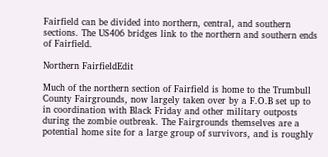Fairfield can be divided into northern, central, and southern sections. The US406 bridges link to the northern and southern ends of Fairfield.

Northern FairfieldEdit

Much of the northern section of Fairfield is home to the Trumbull County Fairgrounds, now largely taken over by a F.O.B set up to in coordination with Black Friday and other military outposts during the zombie outbreak. The Fairgrounds themselves are a potential home site for a large group of survivors, and is roughly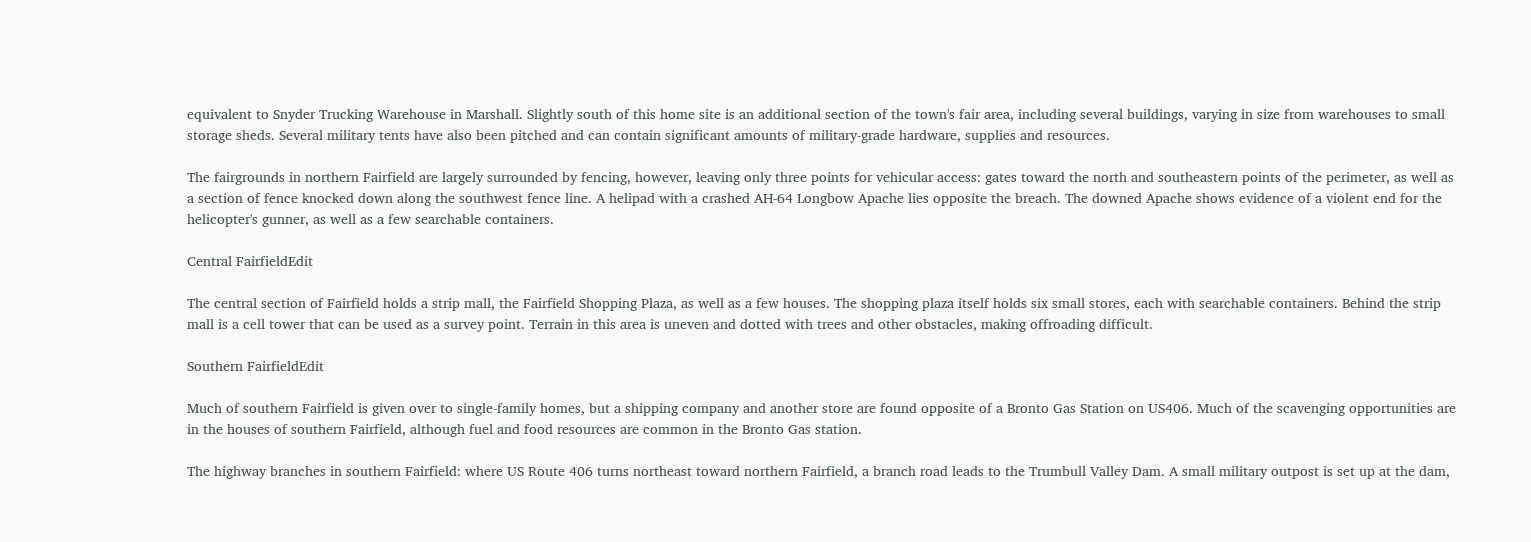equivalent to Snyder Trucking Warehouse in Marshall. Slightly south of this home site is an additional section of the town's fair area, including several buildings, varying in size from warehouses to small storage sheds. Several military tents have also been pitched and can contain significant amounts of military-grade hardware, supplies and resources.

The fairgrounds in northern Fairfield are largely surrounded by fencing, however, leaving only three points for vehicular access: gates toward the north and southeastern points of the perimeter, as well as a section of fence knocked down along the southwest fence line. A helipad with a crashed AH-64 Longbow Apache lies opposite the breach. The downed Apache shows evidence of a violent end for the helicopter's gunner, as well as a few searchable containers.

Central FairfieldEdit

The central section of Fairfield holds a strip mall, the Fairfield Shopping Plaza, as well as a few houses. The shopping plaza itself holds six small stores, each with searchable containers. Behind the strip mall is a cell tower that can be used as a survey point. Terrain in this area is uneven and dotted with trees and other obstacles, making offroading difficult.

Southern FairfieldEdit

Much of southern Fairfield is given over to single-family homes, but a shipping company and another store are found opposite of a Bronto Gas Station on US406. Much of the scavenging opportunities are in the houses of southern Fairfield, although fuel and food resources are common in the Bronto Gas station.

The highway branches in southern Fairfield: where US Route 406 turns northeast toward northern Fairfield, a branch road leads to the Trumbull Valley Dam. A small military outpost is set up at the dam,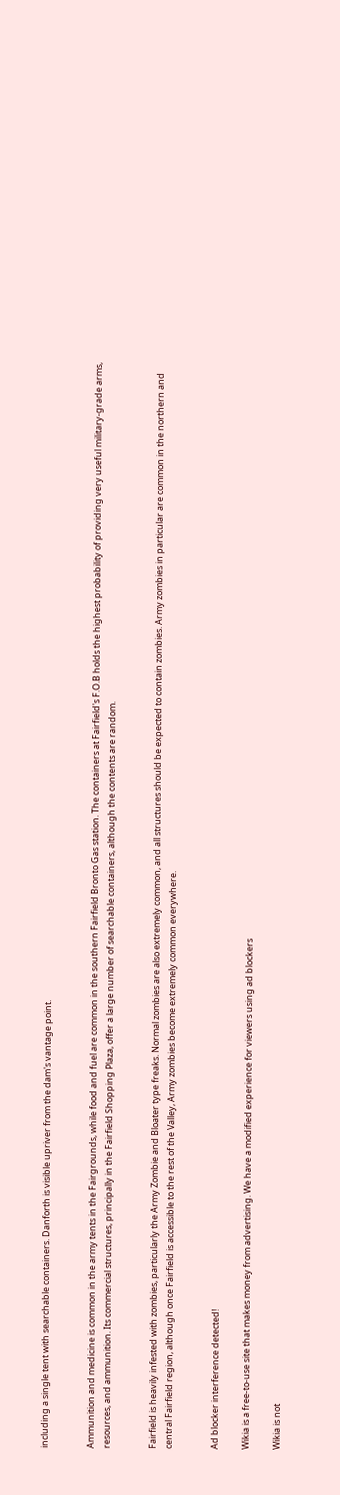including a single tent with searchable containers. Danforth is visible upriver from the dam's vantage point.


Ammunition and medicine is common in the army tents in the Fairgrounds, while food and fuel are common in the southern Fairfield Bronto Gas station. The containers at Fairfield's F.O.B holds the highest probability of providing very useful military-grade arms, resources, and ammunition. Its commercial structures, principally in the Fairfield Shopping Plaza, offer a large number of searchable containers, although the contents are random.


Fairfield is heavily infested with zombies, particularly the Army Zombie and Bloater type freaks. Normal zombies are also extremely common, and all structures should be expected to contain zombies. Army zombies in particular are common in the northern and central Fairfield region, although once Fairfield is accessible to the rest of the Valley, Army zombies become extremely common everywhere.


Ad blocker interference detected!

Wikia is a free-to-use site that makes money from advertising. We have a modified experience for viewers using ad blockers

Wikia is not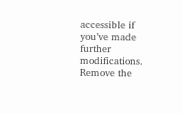accessible if you’ve made further modifications. Remove the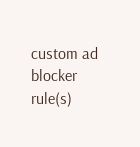custom ad blocker rule(s)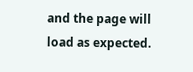and the page will load as expected.